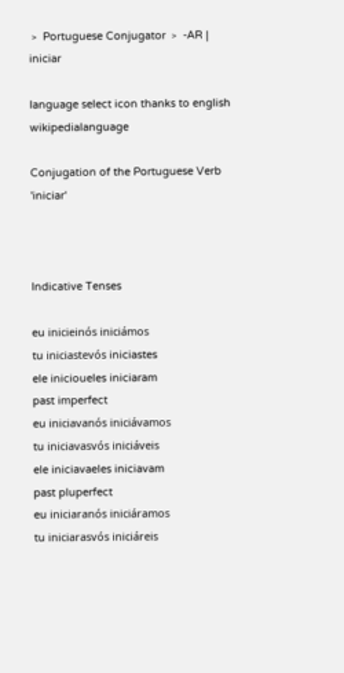﹥ Portuguese Conjugator ﹥ -AR | iniciar

language select icon thanks to english wikipedialanguage

Conjugation of the Portuguese Verb 'iniciar'



Indicative Tenses

eu inicieinós iniciámos
tu iniciastevós iniciastes
ele inicioueles iniciaram
past imperfect
eu iniciavanós iniciávamos
tu iniciavasvós iniciáveis
ele iniciavaeles iniciavam
past pluperfect
eu iniciaranós iniciáramos
tu iniciarasvós iniciáreis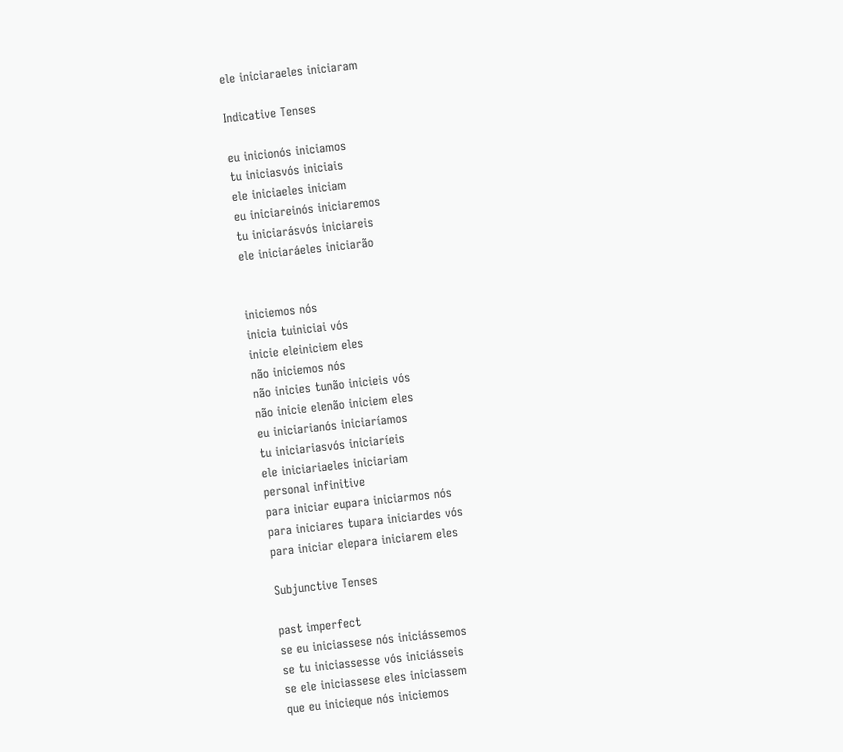ele iniciaraeles iniciaram

Indicative Tenses

eu inicionós iniciamos
tu iniciasvós iniciais
ele iniciaeles iniciam
eu iniciareinós iniciaremos
tu iniciarásvós iniciareis
ele iniciaráeles iniciarão


iniciemos nós
inicia tuiniciai vós
inicie eleiniciem eles
não iniciemos nós
não inicies tunão inicieis vós
não inicie elenão iniciem eles
eu iniciarianós iniciaríamos
tu iniciariasvós iniciaríeis
ele iniciariaeles iniciariam
personal infinitive
para iniciar eupara iniciarmos nós
para iniciares tupara iniciardes vós
para iniciar elepara iniciarem eles

Subjunctive Tenses

past imperfect
se eu iniciassese nós iniciássemos
se tu iniciassesse vós iniciásseis
se ele iniciassese eles iniciassem
que eu inicieque nós iniciemos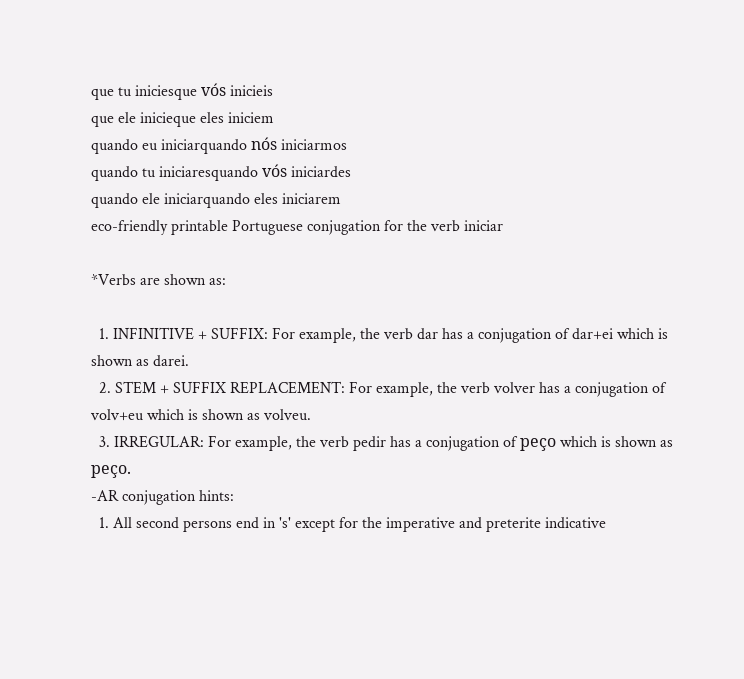que tu iniciesque vós inicieis
que ele inicieque eles iniciem
quando eu iniciarquando nós iniciarmos
quando tu iniciaresquando vós iniciardes
quando ele iniciarquando eles iniciarem
eco-friendly printable Portuguese conjugation for the verb iniciar

*Verbs are shown as:

  1. INFINITIVE + SUFFIX: For example, the verb dar has a conjugation of dar+ei which is shown as darei.
  2. STEM + SUFFIX REPLACEMENT: For example, the verb volver has a conjugation of volv+eu which is shown as volveu.
  3. IRREGULAR: For example, the verb pedir has a conjugation of peço which is shown as peço.
-AR conjugation hints:
  1. All second persons end in 's' except for the imperative and preterite indicative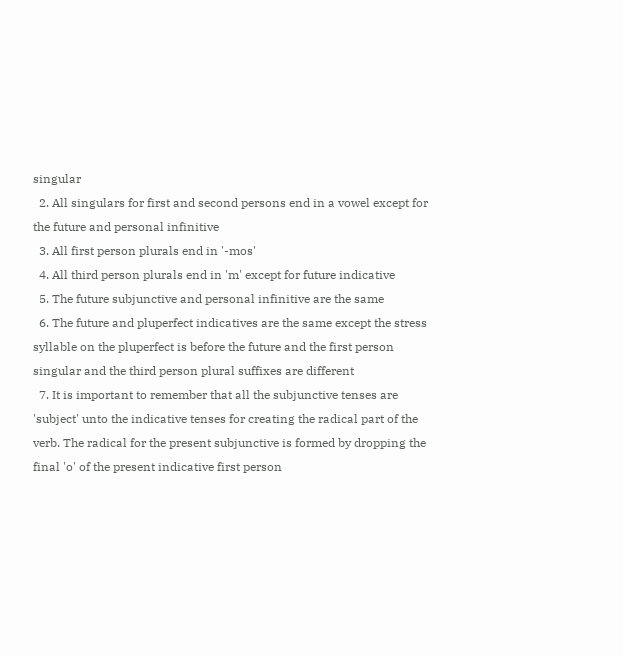singular
  2. All singulars for first and second persons end in a vowel except for the future and personal infinitive
  3. All first person plurals end in '-mos'
  4. All third person plurals end in 'm' except for future indicative
  5. The future subjunctive and personal infinitive are the same
  6. The future and pluperfect indicatives are the same except the stress syllable on the pluperfect is before the future and the first person singular and the third person plural suffixes are different
  7. It is important to remember that all the subjunctive tenses are 'subject' unto the indicative tenses for creating the radical part of the verb. The radical for the present subjunctive is formed by dropping the final 'o' of the present indicative first person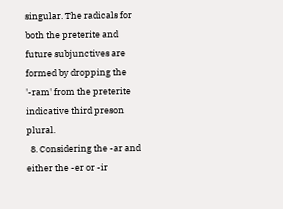singular. The radicals for both the preterite and future subjunctives are formed by dropping the '-ram' from the preterite indicative third preson plural.
  8. Considering the -ar and either the -er or -ir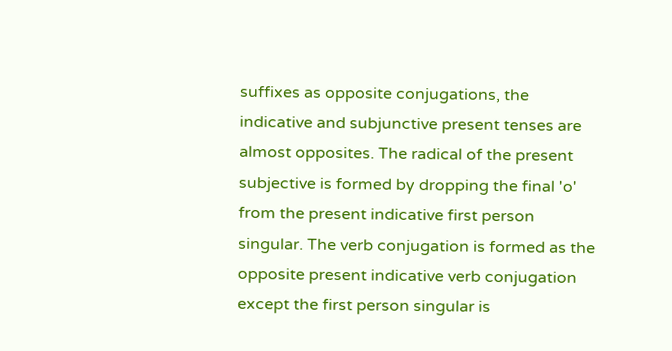suffixes as opposite conjugations, the indicative and subjunctive present tenses are almost opposites. The radical of the present subjective is formed by dropping the final 'o' from the present indicative first person singular. The verb conjugation is formed as the opposite present indicative verb conjugation except the first person singular is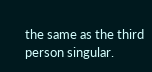the same as the third person singular.